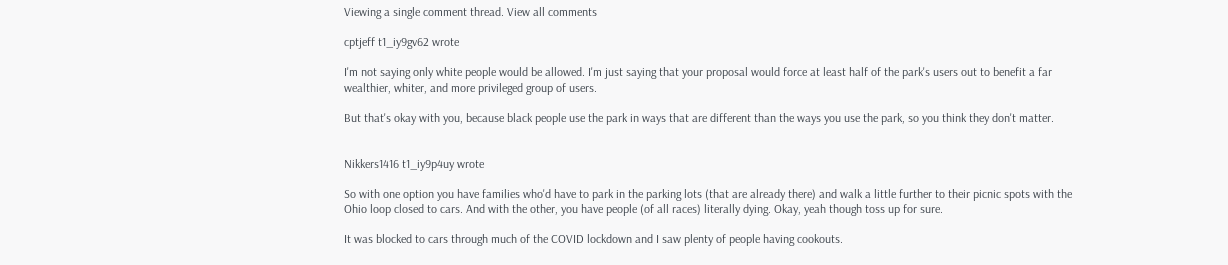Viewing a single comment thread. View all comments

cptjeff t1_iy9gv62 wrote

I'm not saying only white people would be allowed. I'm just saying that your proposal would force at least half of the park's users out to benefit a far wealthier, whiter, and more privileged group of users.

But that's okay with you, because black people use the park in ways that are different than the ways you use the park, so you think they don't matter.


Nikkers1416 t1_iy9p4uy wrote

So with one option you have families who'd have to park in the parking lots (that are already there) and walk a little further to their picnic spots with the Ohio loop closed to cars. And with the other, you have people (of all races) literally dying. Okay, yeah though toss up for sure.

It was blocked to cars through much of the COVID lockdown and I saw plenty of people having cookouts.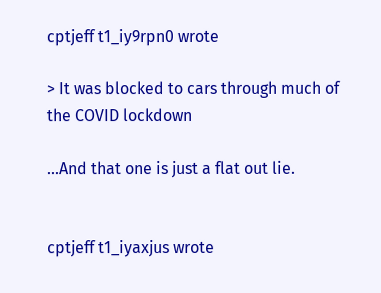cptjeff t1_iy9rpn0 wrote

> It was blocked to cars through much of the COVID lockdown

...And that one is just a flat out lie.


cptjeff t1_iyaxjus wrote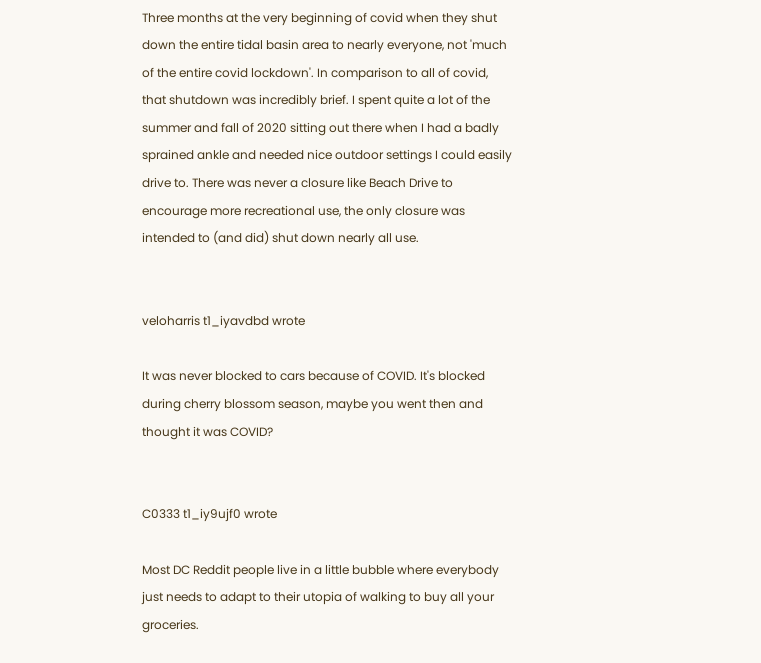Three months at the very beginning of covid when they shut down the entire tidal basin area to nearly everyone, not 'much of the entire covid lockdown'. In comparison to all of covid, that shutdown was incredibly brief. I spent quite a lot of the summer and fall of 2020 sitting out there when I had a badly sprained ankle and needed nice outdoor settings I could easily drive to. There was never a closure like Beach Drive to encourage more recreational use, the only closure was intended to (and did) shut down nearly all use.


veloharris t1_iyavdbd wrote

It was never blocked to cars because of COVID. It's blocked during cherry blossom season, maybe you went then and thought it was COVID?


C0333 t1_iy9ujf0 wrote

Most DC Reddit people live in a little bubble where everybody just needs to adapt to their utopia of walking to buy all your groceries.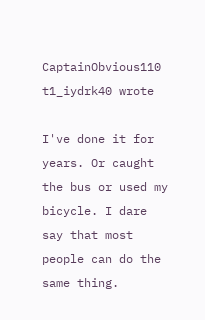CaptainObvious110 t1_iydrk40 wrote

I've done it for years. Or caught the bus or used my bicycle. I dare say that most people can do the same thing.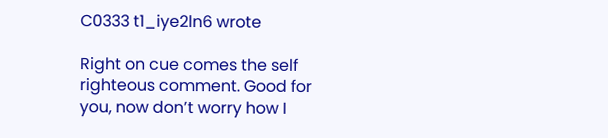C0333 t1_iye2ln6 wrote

Right on cue comes the self righteous comment. Good for you, now don’t worry how I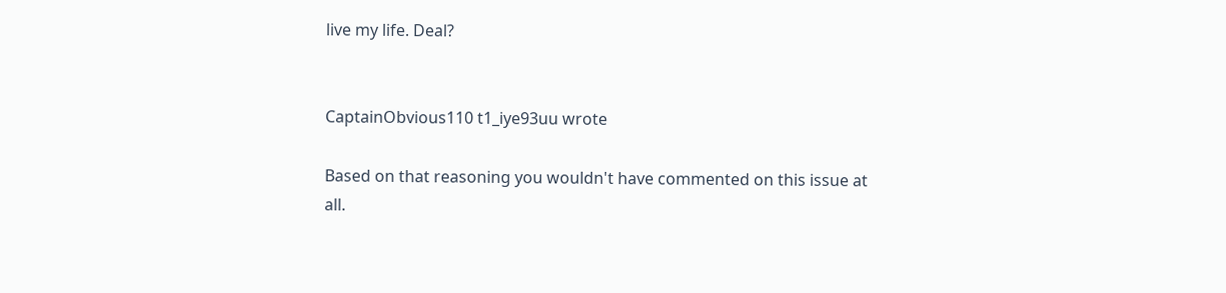live my life. Deal?


CaptainObvious110 t1_iye93uu wrote

Based on that reasoning you wouldn't have commented on this issue at all.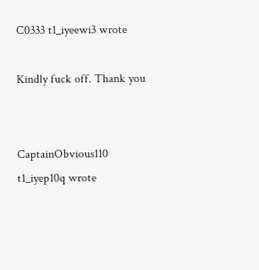C0333 t1_iyeewi3 wrote

Kindly fuck off. Thank you


CaptainObvious110 t1_iyep10q wrote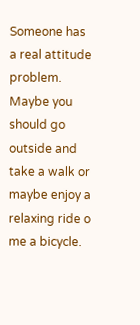Someone has a real attitude problem. Maybe you should go outside and take a walk or maybe enjoy a relaxing ride o me a bicycle.